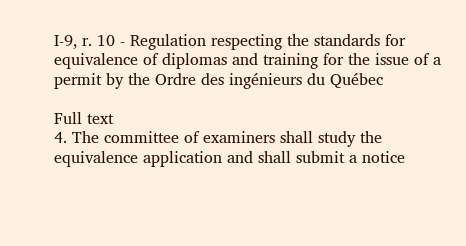I-9, r. 10 - Regulation respecting the standards for equivalence of diplomas and training for the issue of a permit by the Ordre des ingénieurs du Québec

Full text
4. The committee of examiners shall study the equivalence application and shall submit a notice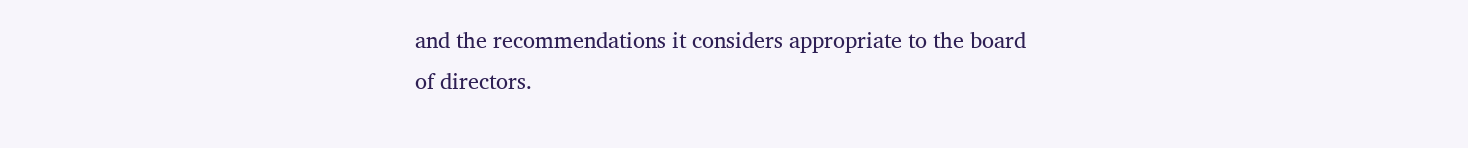and the recommendations it considers appropriate to the board of directors.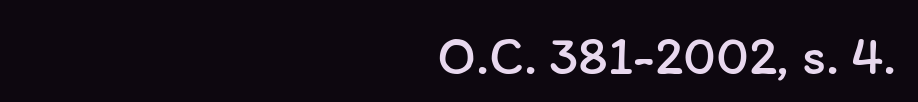O.C. 381-2002, s. 4.